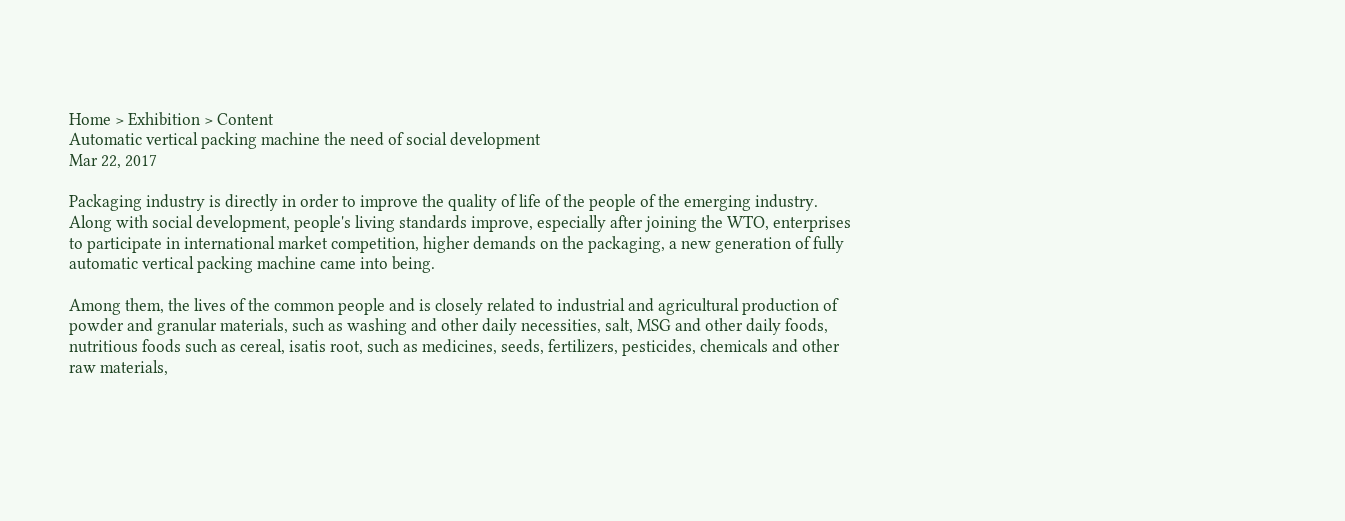Home > Exhibition > Content
Automatic vertical packing machine the need of social development
Mar 22, 2017

Packaging industry is directly in order to improve the quality of life of the people of the emerging industry. Along with social development, people's living standards improve, especially after joining the WTO, enterprises to participate in international market competition, higher demands on the packaging, a new generation of fully automatic vertical packing machine came into being.

Among them, the lives of the common people and is closely related to industrial and agricultural production of powder and granular materials, such as washing and other daily necessities, salt, MSG and other daily foods, nutritious foods such as cereal, isatis root, such as medicines, seeds, fertilizers, pesticides, chemicals and other raw materials,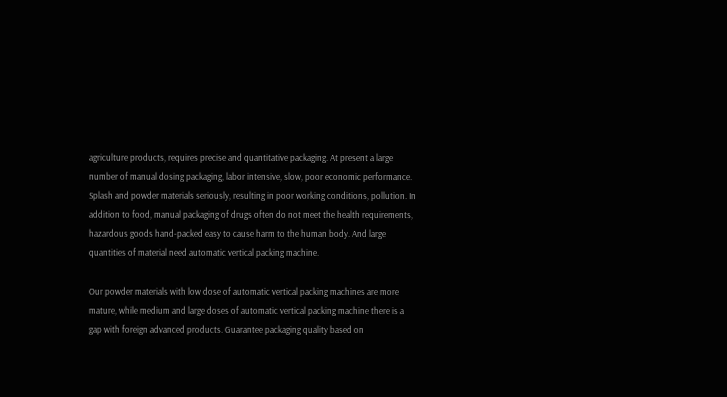agriculture products, requires precise and quantitative packaging. At present a large number of manual dosing packaging, labor intensive, slow, poor economic performance. Splash and powder materials seriously, resulting in poor working conditions, pollution. In addition to food, manual packaging of drugs often do not meet the health requirements, hazardous goods hand-packed easy to cause harm to the human body. And large quantities of material need automatic vertical packing machine.

Our powder materials with low dose of automatic vertical packing machines are more mature, while medium and large doses of automatic vertical packing machine there is a gap with foreign advanced products. Guarantee packaging quality based on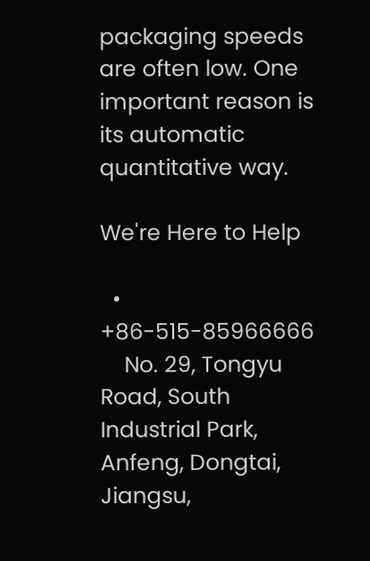packaging speeds are often low. One important reason is its automatic quantitative way.

We're Here to Help

  • +86-515-85966666
    No. 29, Tongyu Road, South Industrial Park, Anfeng, Dongtai, Jiangsu,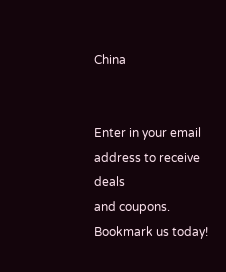China


Enter in your email address to receive deals
and coupons.
Bookmark us today!